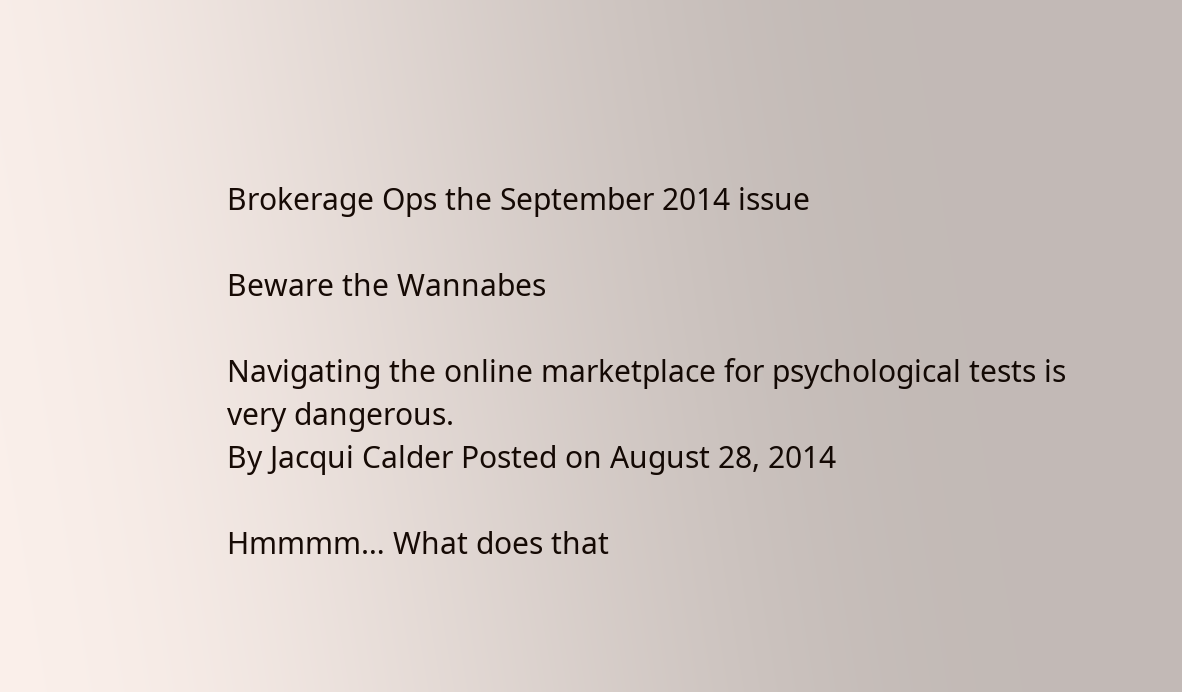Brokerage Ops the September 2014 issue

Beware the Wannabes

Navigating the online marketplace for psychological tests is very dangerous.
By Jacqui Calder Posted on August 28, 2014

Hmmmm… What does that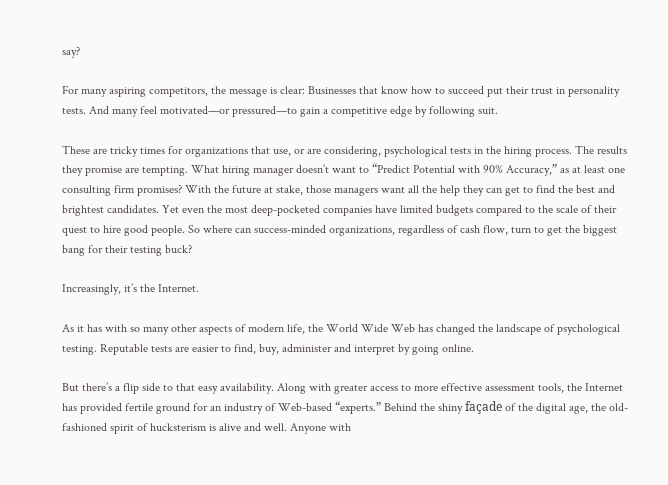say?

For many aspiring competitors, the message is clear: Businesses that know how to succeed put their trust in personality tests. And many feel motivated—or pressured—to gain a competitive edge by following suit.

These are tricky times for organizations that use, or are considering, psychological tests in the hiring process. The results they promise are tempting. What hiring manager doesn’t want to “Predict Potential with 90% Accuracy,” as at least one consulting firm promises? With the future at stake, those managers want all the help they can get to find the best and brightest candidates. Yet even the most deep-pocketed companies have limited budgets compared to the scale of their quest to hire good people. So where can success-minded organizations, regardless of cash flow, turn to get the biggest bang for their testing buck?

Increasingly, it’s the Internet.

As it has with so many other aspects of modern life, the World Wide Web has changed the landscape of psychological testing. Reputable tests are easier to find, buy, administer and interpret by going online.

But there’s a flip side to that easy availability. Along with greater access to more effective assessment tools, the Internet has provided fertile ground for an industry of Web-based “experts.” Behind the shiny façade of the digital age, the old-fashioned spirit of hucksterism is alive and well. Anyone with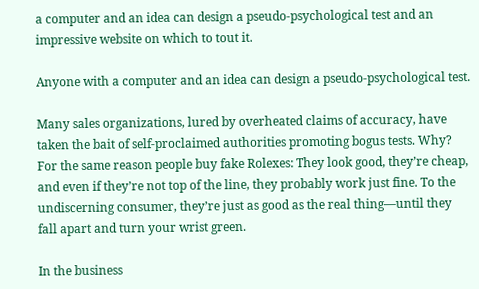a computer and an idea can design a pseudo-psychological test and an impressive website on which to tout it.

Anyone with a computer and an idea can design a pseudo-psychological test.

Many sales organizations, lured by overheated claims of accuracy, have taken the bait of self-proclaimed authorities promoting bogus tests. Why? For the same reason people buy fake Rolexes: They look good, they’re cheap, and even if they’re not top of the line, they probably work just fine. To the undiscerning consumer, they’re just as good as the real thing—until they fall apart and turn your wrist green.

In the business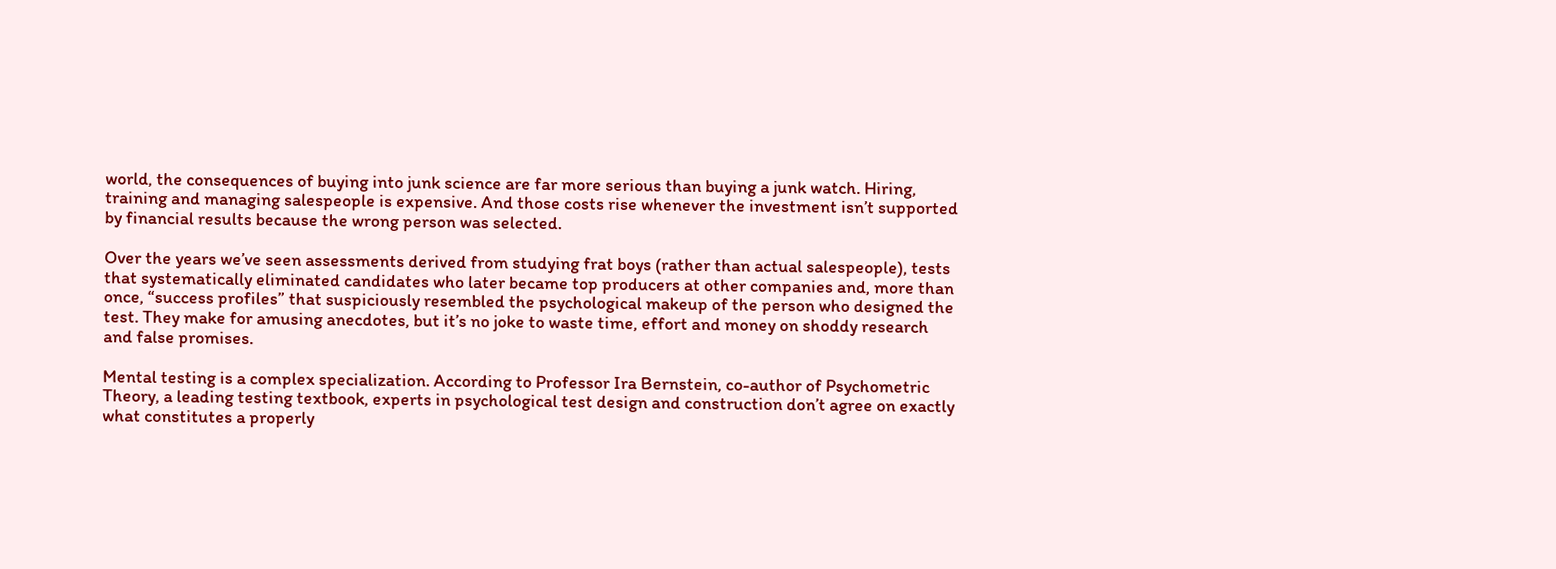world, the consequences of buying into junk science are far more serious than buying a junk watch. Hiring, training and managing salespeople is expensive. And those costs rise whenever the investment isn’t supported by financial results because the wrong person was selected.

Over the years we’ve seen assessments derived from studying frat boys (rather than actual salespeople), tests that systematically eliminated candidates who later became top producers at other companies and, more than once, “success profiles” that suspiciously resembled the psychological makeup of the person who designed the test. They make for amusing anecdotes, but it’s no joke to waste time, effort and money on shoddy research and false promises.

Mental testing is a complex specialization. According to Professor Ira Bernstein, co-author of Psychometric Theory, a leading testing textbook, experts in psychological test design and construction don’t agree on exactly what constitutes a properly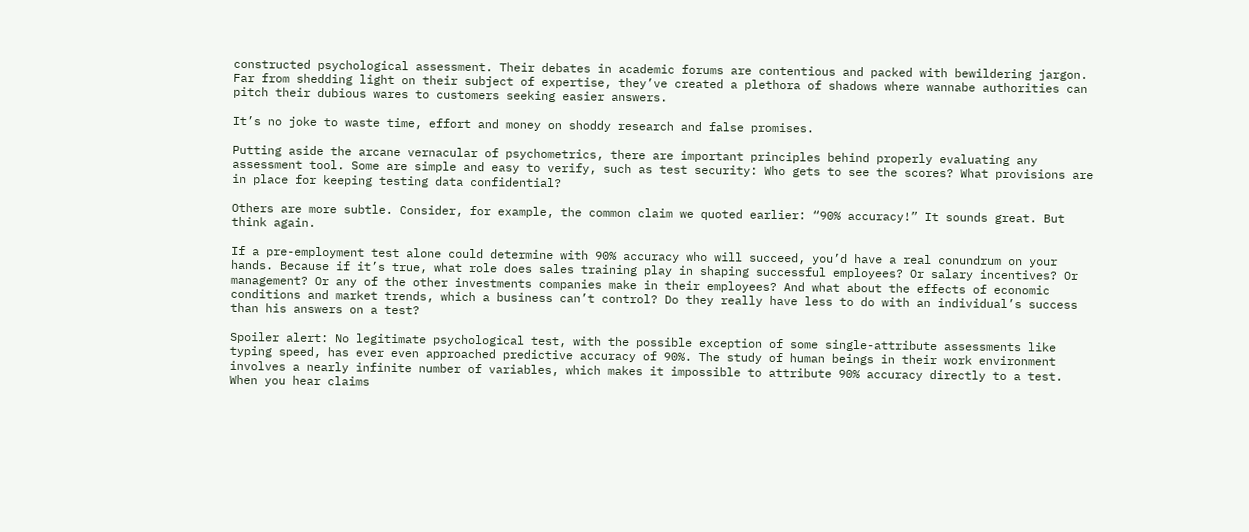constructed psychological assessment. Their debates in academic forums are contentious and packed with bewildering jargon. Far from shedding light on their subject of expertise, they’ve created a plethora of shadows where wannabe authorities can pitch their dubious wares to customers seeking easier answers.

It’s no joke to waste time, effort and money on shoddy research and false promises.

Putting aside the arcane vernacular of psychometrics, there are important principles behind properly evaluating any assessment tool. Some are simple and easy to verify, such as test security: Who gets to see the scores? What provisions are in place for keeping testing data confidential?

Others are more subtle. Consider, for example, the common claim we quoted earlier: “90% accuracy!” It sounds great. But think again.

If a pre-employment test alone could determine with 90% accuracy who will succeed, you’d have a real conundrum on your hands. Because if it’s true, what role does sales training play in shaping successful employees? Or salary incentives? Or management? Or any of the other investments companies make in their employees? And what about the effects of economic conditions and market trends, which a business can’t control? Do they really have less to do with an individual’s success than his answers on a test?

Spoiler alert: No legitimate psychological test, with the possible exception of some single-attribute assessments like typing speed, has ever even approached predictive accuracy of 90%. The study of human beings in their work environment involves a nearly infinite number of variables, which makes it impossible to attribute 90% accuracy directly to a test. When you hear claims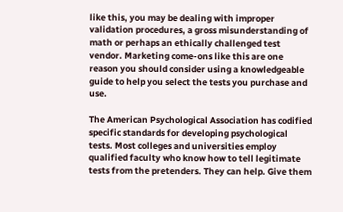like this, you may be dealing with improper validation procedures, a gross misunderstanding of math or perhaps an ethically challenged test vendor. Marketing come-ons like this are one reason you should consider using a knowledgeable guide to help you select the tests you purchase and use.

The American Psychological Association has codified specific standards for developing psychological tests. Most colleges and universities employ qualified faculty who know how to tell legitimate tests from the pretenders. They can help. Give them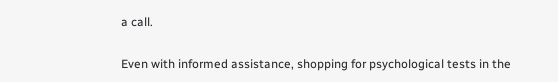a call.

Even with informed assistance, shopping for psychological tests in the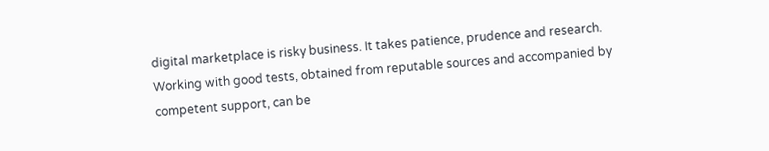digital marketplace is risky business. It takes patience, prudence and research. Working with good tests, obtained from reputable sources and accompanied by competent support, can be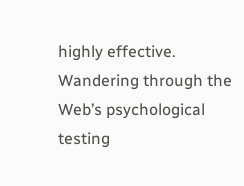highly effective. Wandering through the Web’s psychological testing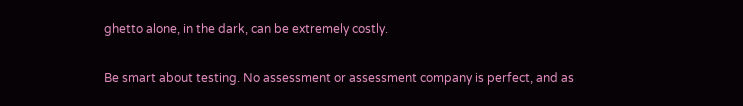ghetto alone, in the dark, can be extremely costly.

Be smart about testing. No assessment or assessment company is perfect, and as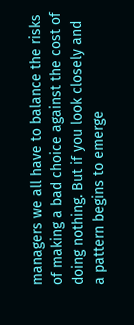managers we all have to balance the risks of making a bad choice against the cost of doing nothing. But if you look closely and a pattern begins to emerge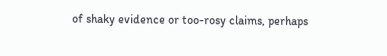of shaky evidence or too-rosy claims, perhaps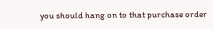you should hang on to that purchase order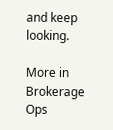and keep looking.

More in Brokerage Ops